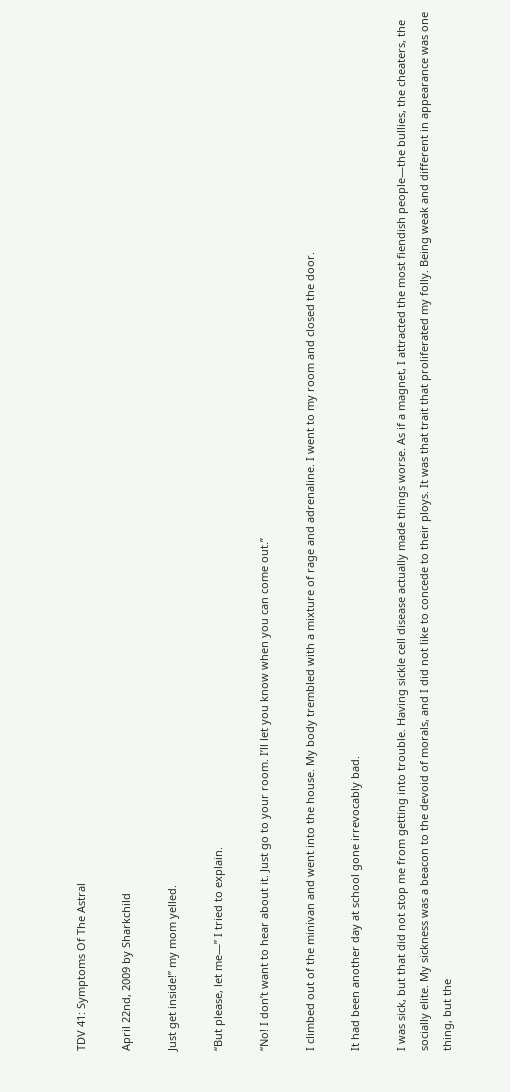TDV 41: Symptoms Of The Astral

April 22nd, 2009 by Sharkchild

Just get inside!” my mom yelled.

“But please, let me—” I tried to explain.

“No! I don’t want to hear about it. Just go to your room. I’ll let you know when you can come out.”

I climbed out of the minivan and went into the house. My body trembled with a mixture of rage and adrenaline. I went to my room and closed the door.

It had been another day at school gone irrevocably bad.

I was sick, but that did not stop me from getting into trouble. Having sickle cell disease actually made things worse. As if a magnet, I attracted the most fiendish people—the bullies, the cheaters, the socially elite. My sickness was a beacon to the devoid of morals, and I did not like to concede to their ploys. It was that trait that proliferated my folly. Being weak and different in appearance was one thing, but the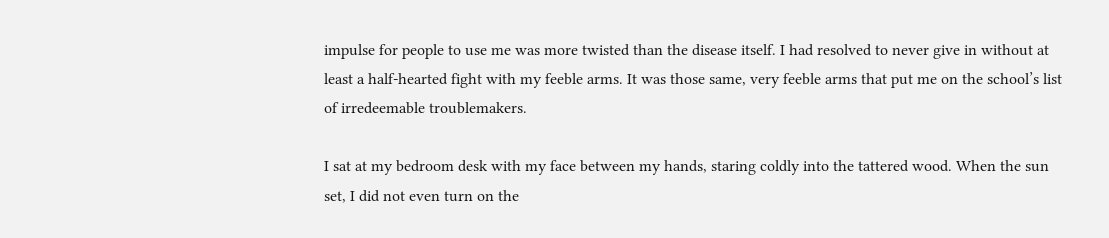impulse for people to use me was more twisted than the disease itself. I had resolved to never give in without at least a half-hearted fight with my feeble arms. It was those same, very feeble arms that put me on the school’s list of irredeemable troublemakers.

I sat at my bedroom desk with my face between my hands, staring coldly into the tattered wood. When the sun set, I did not even turn on the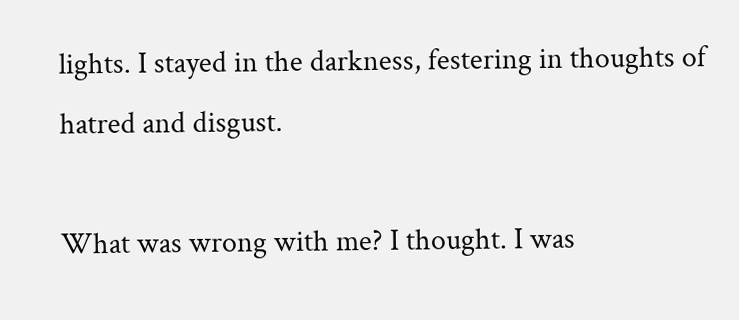lights. I stayed in the darkness, festering in thoughts of hatred and disgust.

What was wrong with me? I thought. I was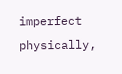imperfect physically,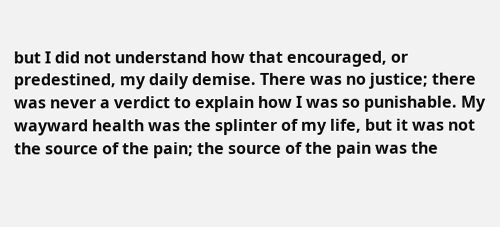but I did not understand how that encouraged, or predestined, my daily demise. There was no justice; there was never a verdict to explain how I was so punishable. My wayward health was the splinter of my life, but it was not the source of the pain; the source of the pain was the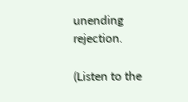unending rejection.

(Listen to the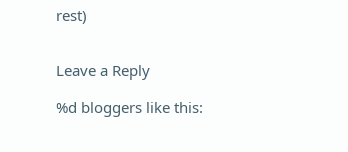rest)


Leave a Reply

%d bloggers like this: